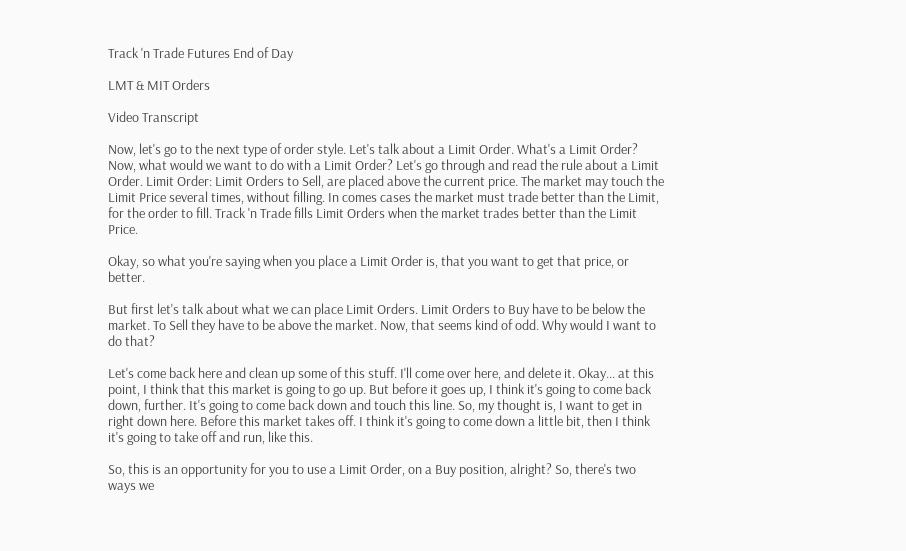Track 'n Trade Futures End of Day

LMT & MIT Orders

Video Transcript

Now, let's go to the next type of order style. Let's talk about a Limit Order. What's a Limit Order? Now, what would we want to do with a Limit Order? Let's go through and read the rule about a Limit Order. Limit Order: Limit Orders to Sell, are placed above the current price. The market may touch the Limit Price several times, without filling. In comes cases the market must trade better than the Limit, for the order to fill. Track 'n Trade fills Limit Orders when the market trades better than the Limit Price.

Okay, so what you're saying when you place a Limit Order is, that you want to get that price, or better.

But first let's talk about what we can place Limit Orders. Limit Orders to Buy have to be below the market. To Sell they have to be above the market. Now, that seems kind of odd. Why would I want to do that?

Let's come back here and clean up some of this stuff. I'll come over here, and delete it. Okay... at this point, I think that this market is going to go up. But before it goes up, I think it's going to come back down, further. It's going to come back down and touch this line. So, my thought is, I want to get in right down here. Before this market takes off. I think it's going to come down a little bit, then I think it's going to take off and run, like this.

So, this is an opportunity for you to use a Limit Order, on a Buy position, alright? So, there's two ways we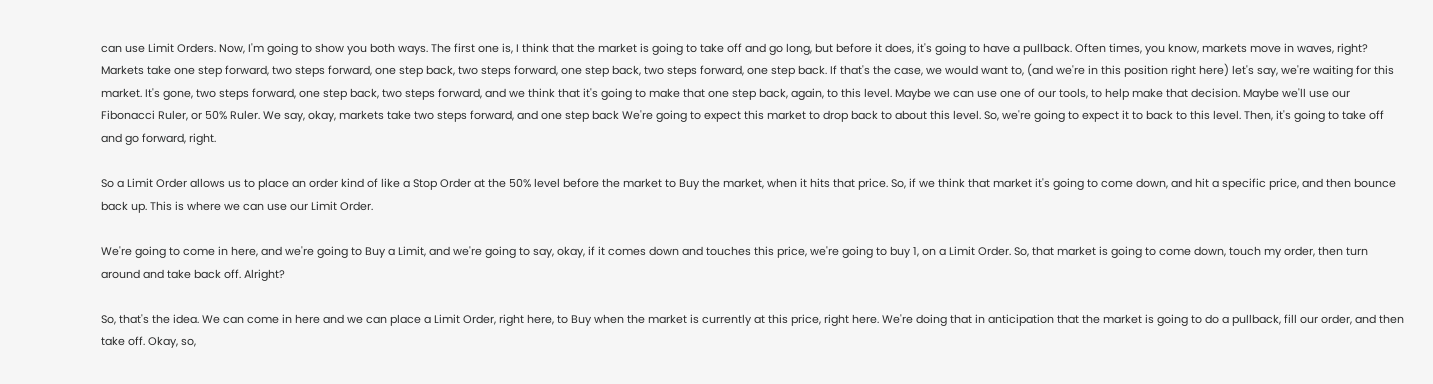can use Limit Orders. Now, I'm going to show you both ways. The first one is, I think that the market is going to take off and go long, but before it does, it's going to have a pullback. Often times, you know, markets move in waves, right? Markets take one step forward, two steps forward, one step back, two steps forward, one step back, two steps forward, one step back. If that's the case, we would want to, (and we're in this position right here) let's say, we're waiting for this market. It's gone, two steps forward, one step back, two steps forward, and we think that it's going to make that one step back, again, to this level. Maybe we can use one of our tools, to help make that decision. Maybe we'll use our Fibonacci Ruler, or 50% Ruler. We say, okay, markets take two steps forward, and one step back We're going to expect this market to drop back to about this level. So, we're going to expect it to back to this level. Then, it's going to take off and go forward, right.

So a Limit Order allows us to place an order kind of like a Stop Order at the 50% level before the market to Buy the market, when it hits that price. So, if we think that market it's going to come down, and hit a specific price, and then bounce back up. This is where we can use our Limit Order.

We're going to come in here, and we're going to Buy a Limit, and we're going to say, okay, if it comes down and touches this price, we're going to buy 1, on a Limit Order. So, that market is going to come down, touch my order, then turn around and take back off. Alright?

So, that's the idea. We can come in here and we can place a Limit Order, right here, to Buy when the market is currently at this price, right here. We're doing that in anticipation that the market is going to do a pullback, fill our order, and then take off. Okay, so,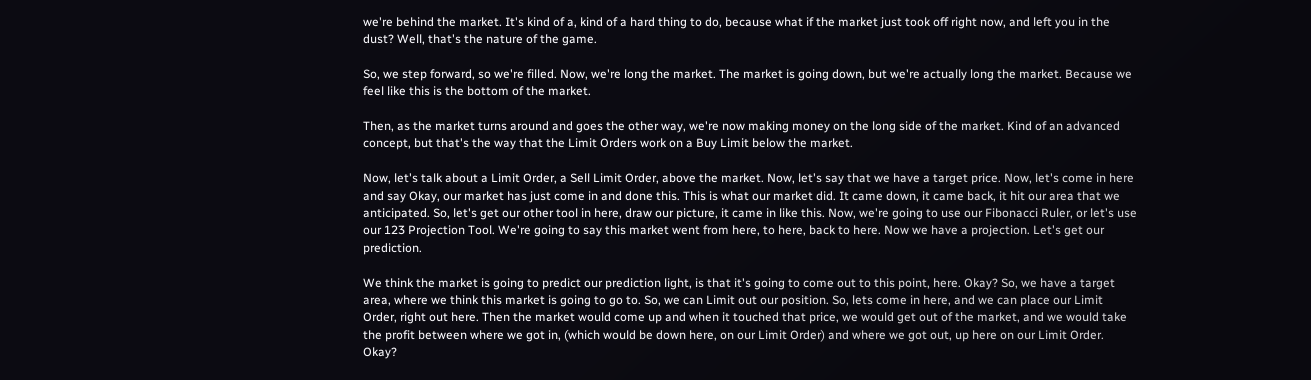we're behind the market. It's kind of a, kind of a hard thing to do, because what if the market just took off right now, and left you in the dust? Well, that's the nature of the game.

So, we step forward, so we're filled. Now, we're long the market. The market is going down, but we're actually long the market. Because we feel like this is the bottom of the market.

Then, as the market turns around and goes the other way, we're now making money on the long side of the market. Kind of an advanced concept, but that's the way that the Limit Orders work on a Buy Limit below the market.

Now, let's talk about a Limit Order, a Sell Limit Order, above the market. Now, let's say that we have a target price. Now, let's come in here and say Okay, our market has just come in and done this. This is what our market did. It came down, it came back, it hit our area that we anticipated. So, let's get our other tool in here, draw our picture, it came in like this. Now, we're going to use our Fibonacci Ruler, or let's use our 123 Projection Tool. We're going to say this market went from here, to here, back to here. Now we have a projection. Let's get our prediction.

We think the market is going to predict our prediction light, is that it's going to come out to this point, here. Okay? So, we have a target area, where we think this market is going to go to. So, we can Limit out our position. So, lets come in here, and we can place our Limit Order, right out here. Then the market would come up and when it touched that price, we would get out of the market, and we would take the profit between where we got in, (which would be down here, on our Limit Order) and where we got out, up here on our Limit Order. Okay?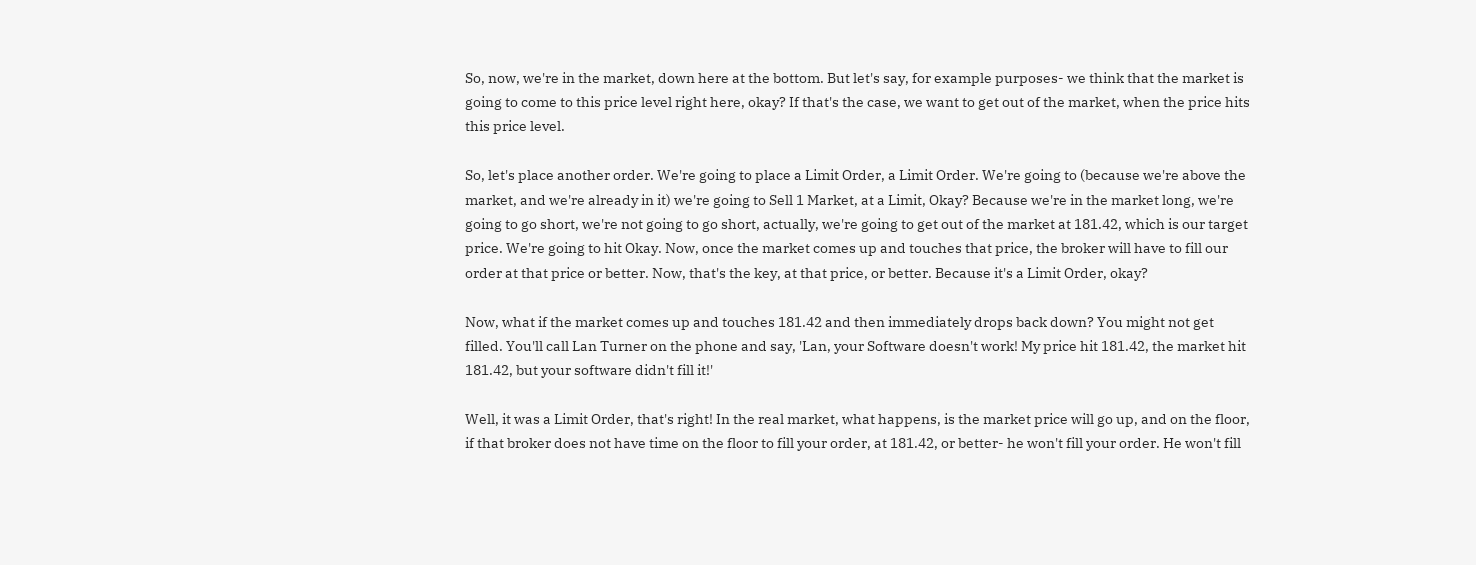So, now, we're in the market, down here at the bottom. But let's say, for example purposes- we think that the market is going to come to this price level right here, okay? If that's the case, we want to get out of the market, when the price hits this price level.

So, let's place another order. We're going to place a Limit Order, a Limit Order. We're going to (because we're above the market, and we're already in it) we're going to Sell 1 Market, at a Limit, Okay? Because we're in the market long, we're going to go short, we're not going to go short, actually, we're going to get out of the market at 181.42, which is our target price. We're going to hit Okay. Now, once the market comes up and touches that price, the broker will have to fill our order at that price or better. Now, that's the key, at that price, or better. Because it's a Limit Order, okay?

Now, what if the market comes up and touches 181.42 and then immediately drops back down? You might not get filled. You'll call Lan Turner on the phone and say, 'Lan, your Software doesn't work! My price hit 181.42, the market hit 181.42, but your software didn't fill it!'

Well, it was a Limit Order, that's right! In the real market, what happens, is the market price will go up, and on the floor, if that broker does not have time on the floor to fill your order, at 181.42, or better- he won't fill your order. He won't fill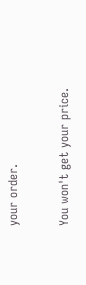your order.

You won't get your price.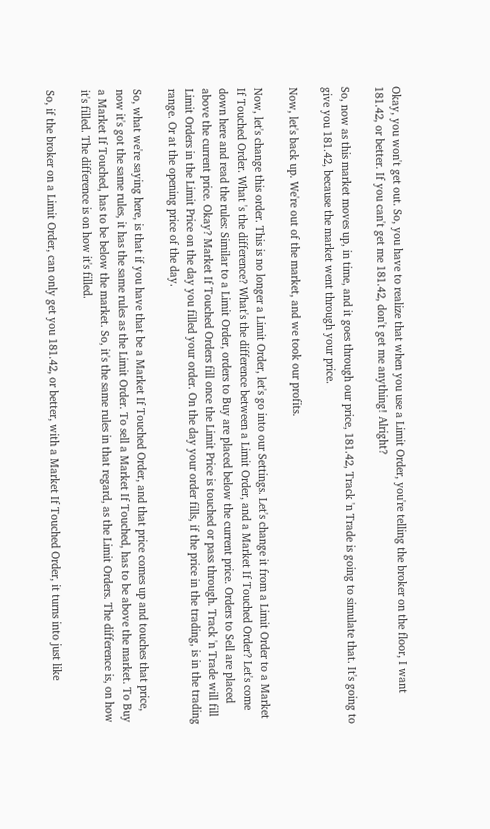Okay, you won't get out. So, you have to realize that when you use a Limit Order, you're telling the broker on the floor, I want 181.42, or better. If you can't get me 181.42, don't get me anything! Alright?

So, now as this market moves up, in time, and it goes through our price, 181.42, Track 'n Trade is going to simulate that. It's going to give you 181.42, because the market went through your price.

Now, let's back up. We're out of the market, and we took our profits.

Now, let's change this order. This is no longer a Limit Order, let's go into our Settings. Let's change it from a Limit Order to a Market If Touched Order. What 's the difference? What's the difference between a Limit Order, and a Market If Touched Order? Let's come down here and read the rules: Similar to a Limit Order, orders to Buy are placed below the current price. Orders to Sell are placed above the current price. Okay? Market If Touched Orders fill once the Limit Price is touched or pass through. Track 'n Trade will fill Limit Orders in the Limit Price on the day you filled your order. On the day your order fills, if the price in the trading, is in the trading range. Or at the opening price of the day.

So, what we're saying here, is that if you have that be a Market If Touched Order, and that price comes up and touches that price, now it's got the same rules, it has the same rules as the Limit Order. To sell a Market If Touched, has to be above the market. To Buy a Market If Touched, has to be below the market. So, it's the same rules in that regard, as the Limit Orders. The difference is, on how it's filled. The difference is on how it's filled.

So, if the broker on a Limit Order, can only get you 181.42, or better, with a Market If Touched Order, it turns into just like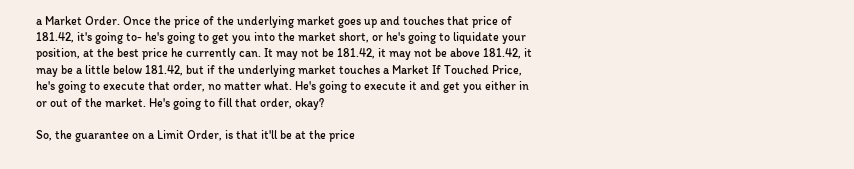a Market Order. Once the price of the underlying market goes up and touches that price of 181.42, it's going to- he's going to get you into the market short, or he's going to liquidate your position, at the best price he currently can. It may not be 181.42, it may not be above 181.42, it may be a little below 181.42, but if the underlying market touches a Market If Touched Price, he's going to execute that order, no matter what. He's going to execute it and get you either in or out of the market. He's going to fill that order, okay?

So, the guarantee on a Limit Order, is that it'll be at the price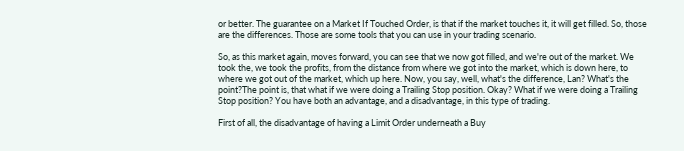or better. The guarantee on a Market If Touched Order, is that if the market touches it, it will get filled. So, those are the differences. Those are some tools that you can use in your trading scenario.

So, as this market again, moves forward, you can see that we now got filled, and we're out of the market. We took the, we took the profits, from the distance from where we got into the market, which is down here, to where we got out of the market, which up here. Now, you say, well, what's the difference, Lan? What's the point?The point is, that what if we were doing a Trailing Stop position. Okay? What if we were doing a Trailing Stop position? You have both an advantage, and a disadvantage, in this type of trading.

First of all, the disadvantage of having a Limit Order underneath a Buy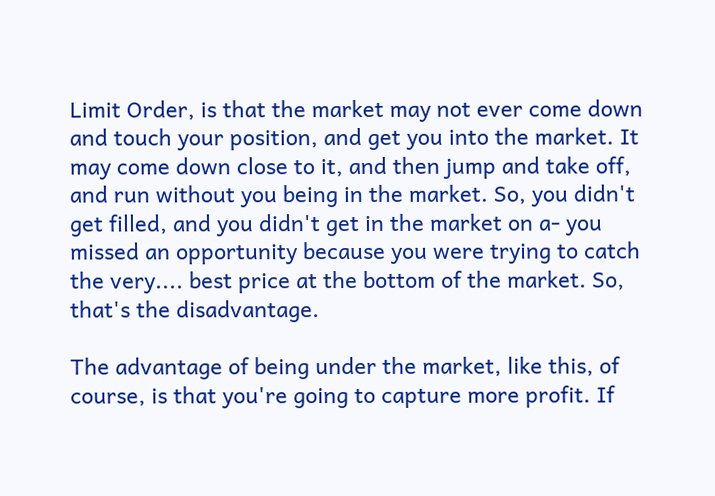Limit Order, is that the market may not ever come down and touch your position, and get you into the market. It may come down close to it, and then jump and take off, and run without you being in the market. So, you didn't get filled, and you didn't get in the market on a- you missed an opportunity because you were trying to catch the very.... best price at the bottom of the market. So, that's the disadvantage.

The advantage of being under the market, like this, of course, is that you're going to capture more profit. If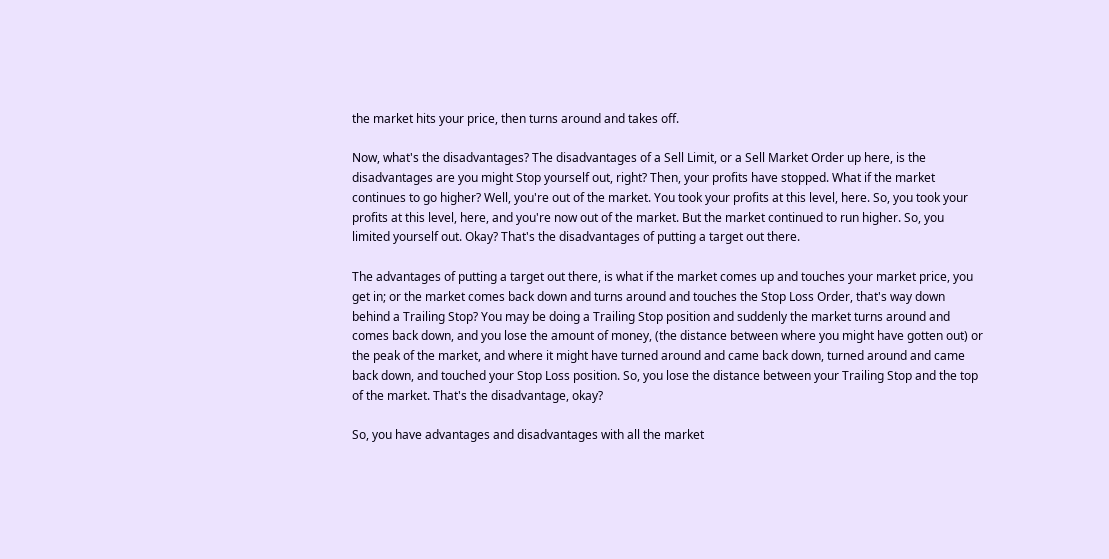the market hits your price, then turns around and takes off.

Now, what's the disadvantages? The disadvantages of a Sell Limit, or a Sell Market Order up here, is the disadvantages are you might Stop yourself out, right? Then, your profits have stopped. What if the market continues to go higher? Well, you're out of the market. You took your profits at this level, here. So, you took your profits at this level, here, and you're now out of the market. But the market continued to run higher. So, you limited yourself out. Okay? That's the disadvantages of putting a target out there.

The advantages of putting a target out there, is what if the market comes up and touches your market price, you get in; or the market comes back down and turns around and touches the Stop Loss Order, that's way down behind a Trailing Stop? You may be doing a Trailing Stop position and suddenly the market turns around and comes back down, and you lose the amount of money, (the distance between where you might have gotten out) or the peak of the market, and where it might have turned around and came back down, turned around and came back down, and touched your Stop Loss position. So, you lose the distance between your Trailing Stop and the top of the market. That's the disadvantage, okay?

So, you have advantages and disadvantages with all the market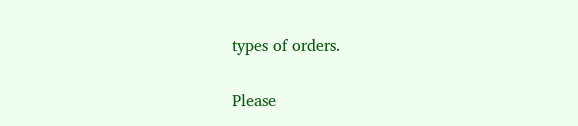types of orders.

Please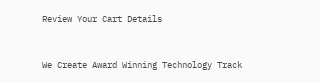Review Your Cart Details


We Create Award Winning Technology Track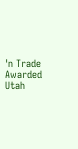'n Trade Awarded Utah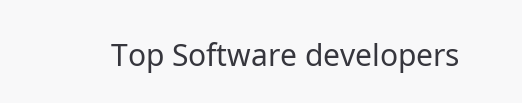Top Software developers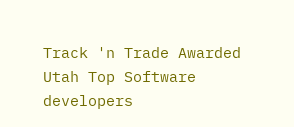Track 'n Trade Awarded Utah Top Software developers